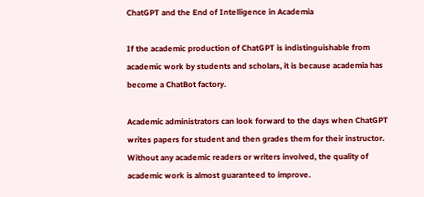ChatGPT and the End of Intelligence in Academia

If the academic production of ChatGPT is indistinguishable from academic work by students and scholars, it is because academia has become a ChatBot factory.

Academic administrators can look forward to the days when ChatGPT writes papers for student and then grades them for their instructor. Without any academic readers or writers involved, the quality of academic work is almost guaranteed to improve.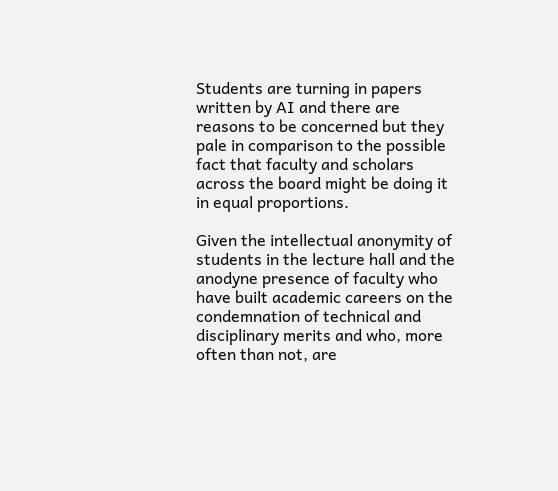Students are turning in papers written by AI and there are reasons to be concerned but they pale in comparison to the possible fact that faculty and scholars across the board might be doing it in equal proportions.

Given the intellectual anonymity of students in the lecture hall and the anodyne presence of faculty who have built academic careers on the condemnation of technical and disciplinary merits and who, more often than not, are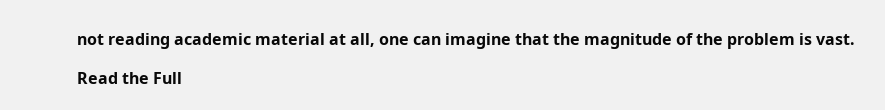not reading academic material at all, one can imagine that the magnitude of the problem is vast.

Read the Full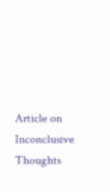Article on Inconclusive Thoughts